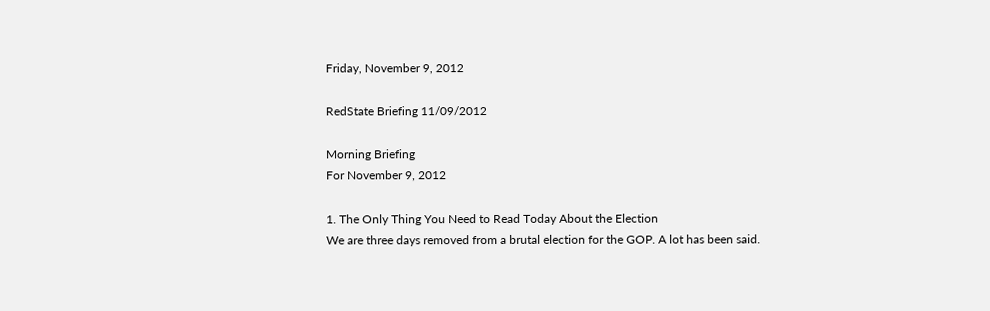Friday, November 9, 2012

RedState Briefing 11/09/2012

Morning Briefing
For November 9, 2012

1. The Only Thing You Need to Read Today About the Election
We are three days removed from a brutal election for the GOP. A lot has been said.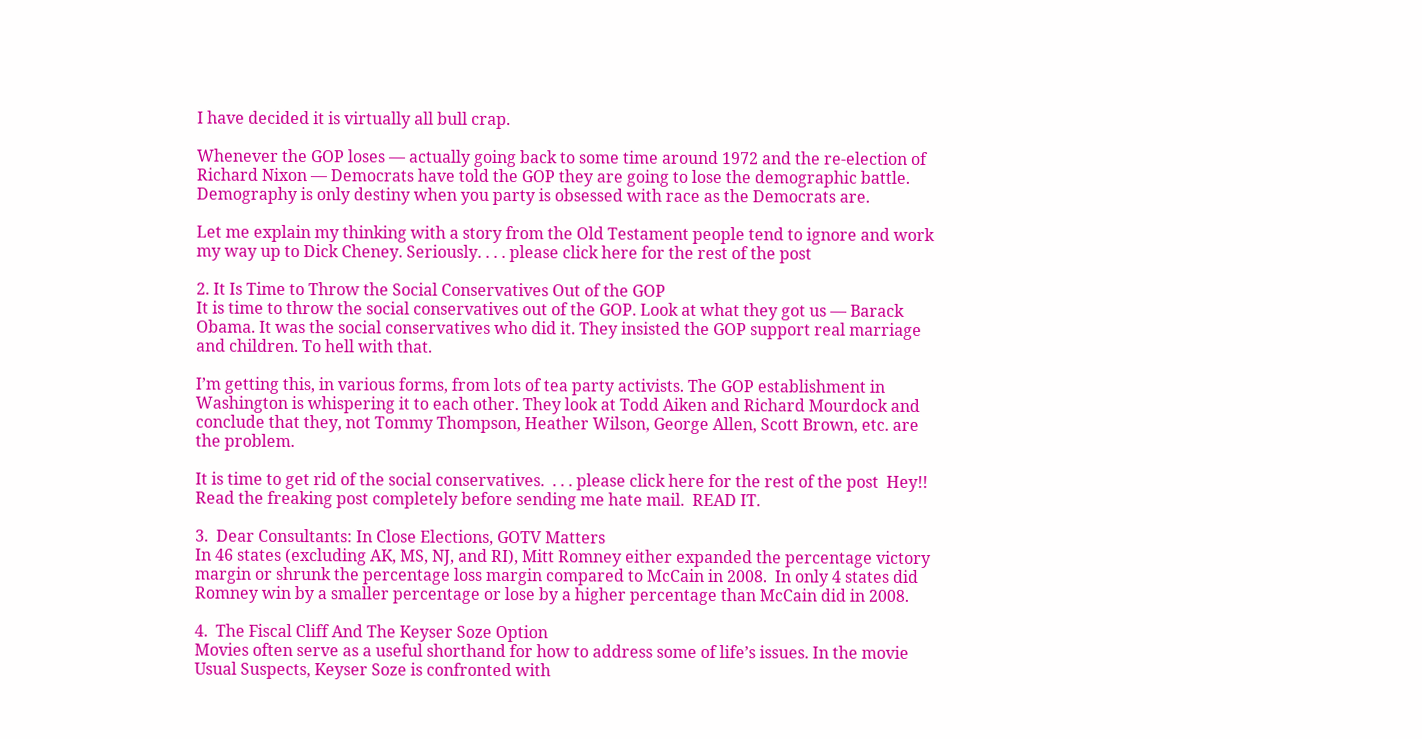I have decided it is virtually all bull crap.

Whenever the GOP loses — actually going back to some time around 1972 and the re-election of Richard Nixon — Democrats have told the GOP they are going to lose the demographic battle. Demography is only destiny when you party is obsessed with race as the Democrats are.

Let me explain my thinking with a story from the Old Testament people tend to ignore and work my way up to Dick Cheney. Seriously. . . . please click here for the rest of the post

2. It Is Time to Throw the Social Conservatives Out of the GOP
It is time to throw the social conservatives out of the GOP. Look at what they got us — Barack Obama. It was the social conservatives who did it. They insisted the GOP support real marriage and children. To hell with that.

I’m getting this, in various forms, from lots of tea party activists. The GOP establishment in Washington is whispering it to each other. They look at Todd Aiken and Richard Mourdock and conclude that they, not Tommy Thompson, Heather Wilson, George Allen, Scott Brown, etc. are the problem.

It is time to get rid of the social conservatives.  . . . please click here for the rest of the post  Hey!!  Read the freaking post completely before sending me hate mail.  READ IT.

3.  Dear Consultants: In Close Elections, GOTV Matters
In 46 states (excluding AK, MS, NJ, and RI), Mitt Romney either expanded the percentage victory margin or shrunk the percentage loss margin compared to McCain in 2008.  In only 4 states did Romney win by a smaller percentage or lose by a higher percentage than McCain did in 2008.

4.  The Fiscal Cliff And The Keyser Soze Option
Movies often serve as a useful shorthand for how to address some of life’s issues. In the movie Usual Suspects, Keyser Soze is confronted with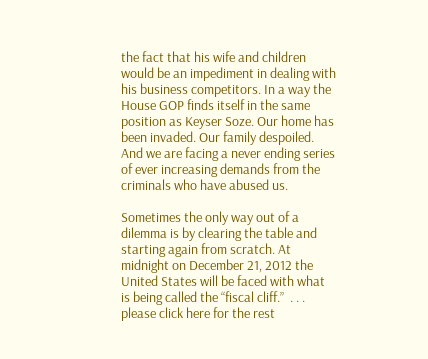the fact that his wife and children would be an impediment in dealing with his business competitors. In a way the House GOP finds itself in the same position as Keyser Soze. Our home has been invaded. Our family despoiled. And we are facing a never ending series of ever increasing demands from the criminals who have abused us.

Sometimes the only way out of a dilemma is by clearing the table and starting again from scratch. At midnight on December 21, 2012 the United States will be faced with what is being called the “fiscal cliff.”  . . . please click here for the rest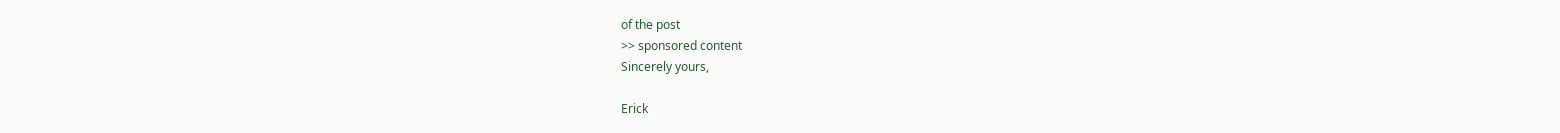of the post
>> sponsored content
Sincerely yours,

Erick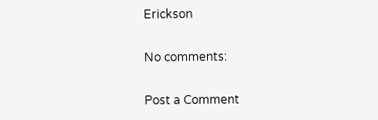Erickson

No comments:

Post a Comment